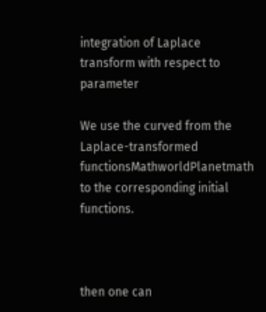integration of Laplace transform with respect to parameter

We use the curved from the Laplace-transformed functionsMathworldPlanetmath to the corresponding initial functions.



then one can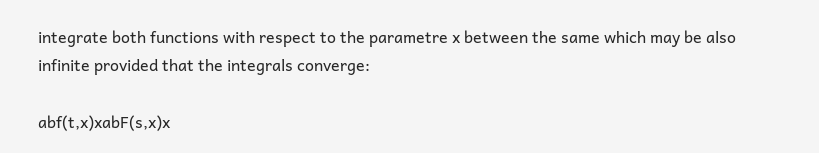integrate both functions with respect to the parametre x between the same which may be also infinite provided that the integrals converge:

abf(t,x)xabF(s,x)x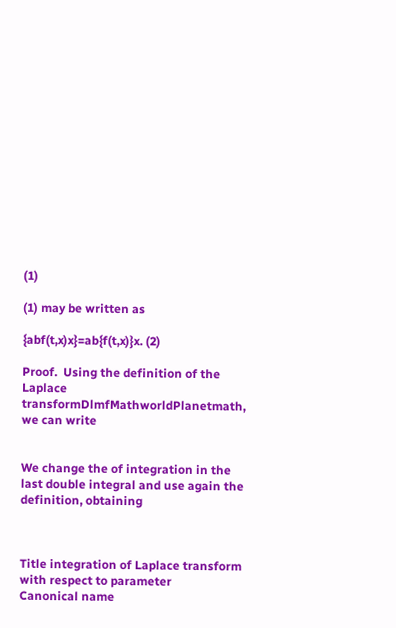(1)

(1) may be written as

{abf(t,x)x}=ab{f(t,x)}x. (2)

Proof.  Using the definition of the Laplace transformDlmfMathworldPlanetmath, we can write


We change the of integration in the last double integral and use again the definition, obtaining



Title integration of Laplace transform with respect to parameter
Canonical name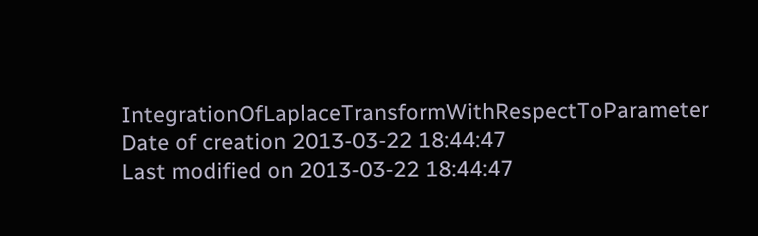IntegrationOfLaplaceTransformWithRespectToParameter
Date of creation 2013-03-22 18:44:47
Last modified on 2013-03-22 18:44:47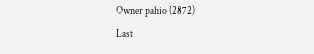Owner pahio (2872)
Last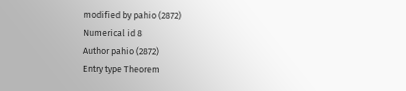modified by pahio (2872)
Numerical id 8
Author pahio (2872)
Entry type Theorem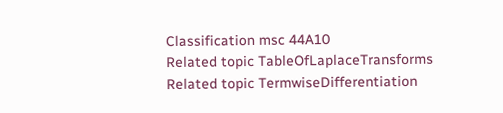Classification msc 44A10
Related topic TableOfLaplaceTransforms
Related topic TermwiseDifferentiation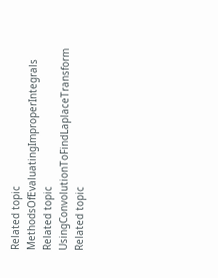Related topic MethodsOfEvaluatingImproperIntegrals
Related topic UsingConvolutionToFindLaplaceTransform
Related topic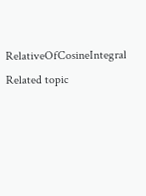RelativeOfCosineIntegral
Related topic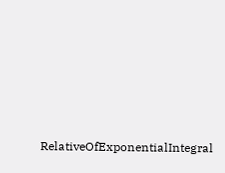RelativeOfExponentialIntegral